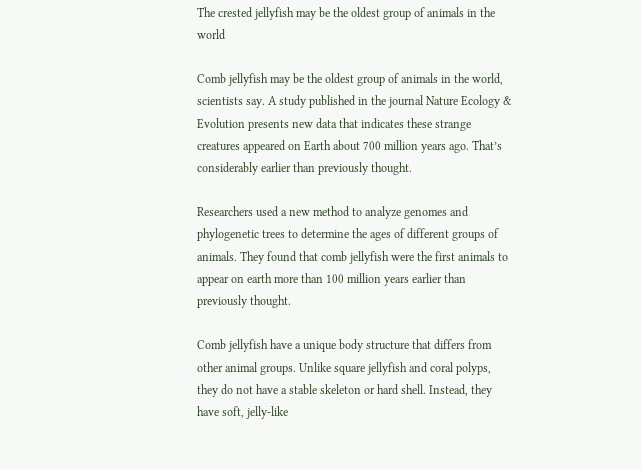The crested jellyfish may be the oldest group of animals in the world

Comb jellyfish may be the oldest group of animals in the world, scientists say. A study published in the journal Nature Ecology & Evolution presents new data that indicates these strange creatures appeared on Earth about 700 million years ago. That’s considerably earlier than previously thought.

Researchers used a new method to analyze genomes and phylogenetic trees to determine the ages of different groups of animals. They found that comb jellyfish were the first animals to appear on earth more than 100 million years earlier than previously thought.

Comb jellyfish have a unique body structure that differs from other animal groups. Unlike square jellyfish and coral polyps, they do not have a stable skeleton or hard shell. Instead, they have soft, jelly-like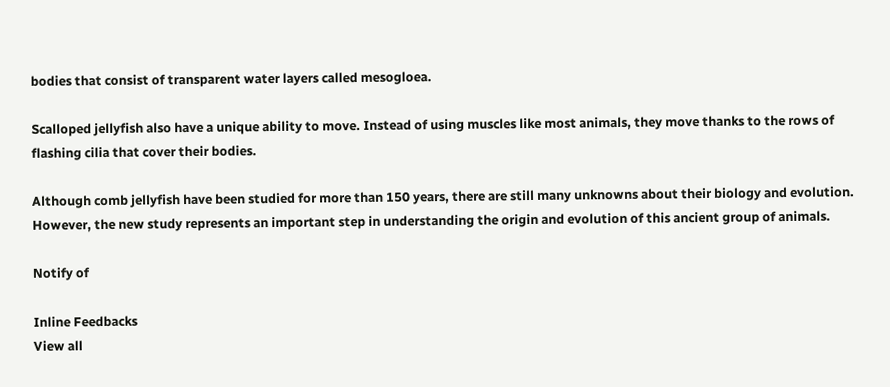bodies that consist of transparent water layers called mesogloea.

Scalloped jellyfish also have a unique ability to move. Instead of using muscles like most animals, they move thanks to the rows of flashing cilia that cover their bodies.

Although comb jellyfish have been studied for more than 150 years, there are still many unknowns about their biology and evolution. However, the new study represents an important step in understanding the origin and evolution of this ancient group of animals.

Notify of

Inline Feedbacks
View all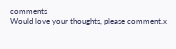comments
Would love your thoughts, please comment.x